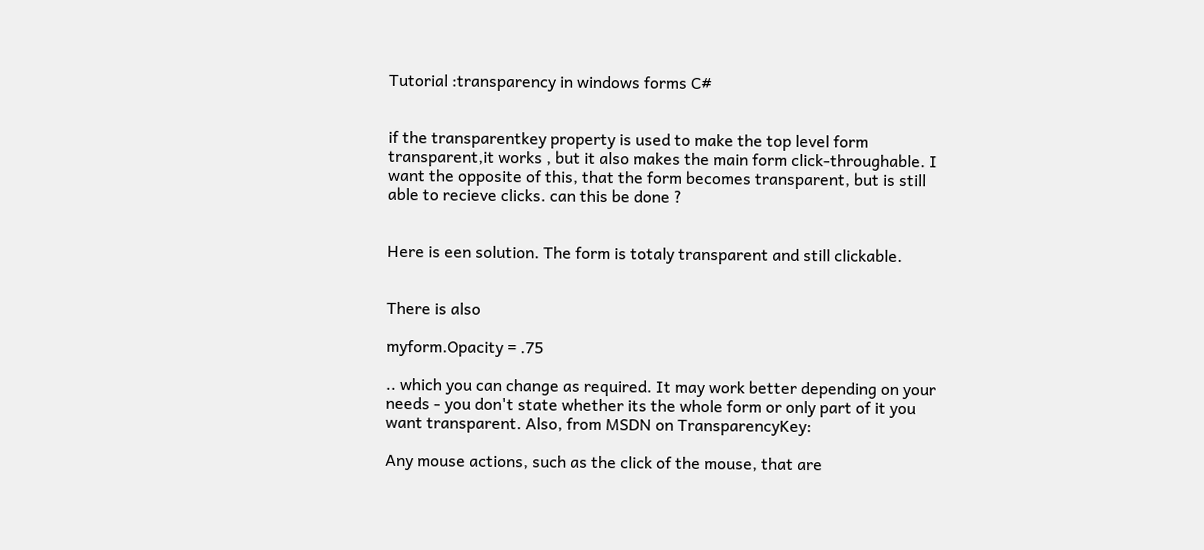Tutorial :transparency in windows forms C#


if the transparentkey property is used to make the top level form transparent,it works , but it also makes the main form click-throughable. I want the opposite of this, that the form becomes transparent, but is still able to recieve clicks. can this be done ?


Here is een solution. The form is totaly transparent and still clickable.


There is also

myform.Opacity = .75

.. which you can change as required. It may work better depending on your needs - you don't state whether its the whole form or only part of it you want transparent. Also, from MSDN on TransparencyKey:

Any mouse actions, such as the click of the mouse, that are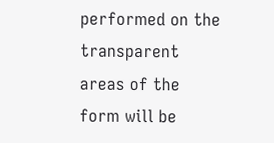performed on the transparent areas of the form will be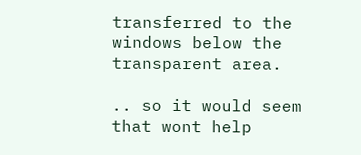transferred to the windows below the transparent area.

.. so it would seem that wont help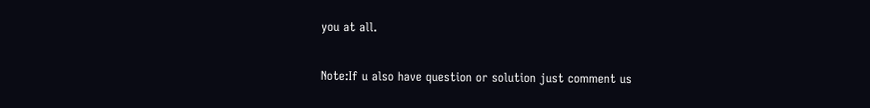you at all.

Note:If u also have question or solution just comment us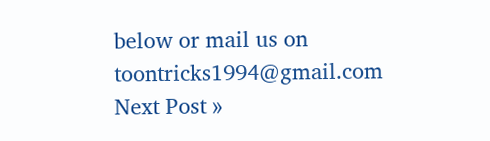below or mail us on toontricks1994@gmail.com
Next Post »